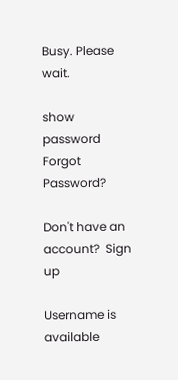Busy. Please wait.

show password
Forgot Password?

Don't have an account?  Sign up

Username is available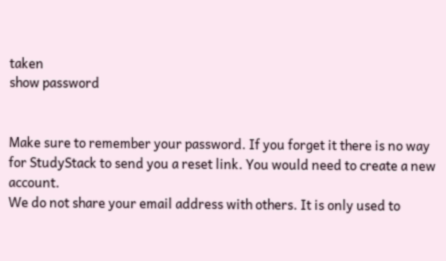taken
show password


Make sure to remember your password. If you forget it there is no way for StudyStack to send you a reset link. You would need to create a new account.
We do not share your email address with others. It is only used to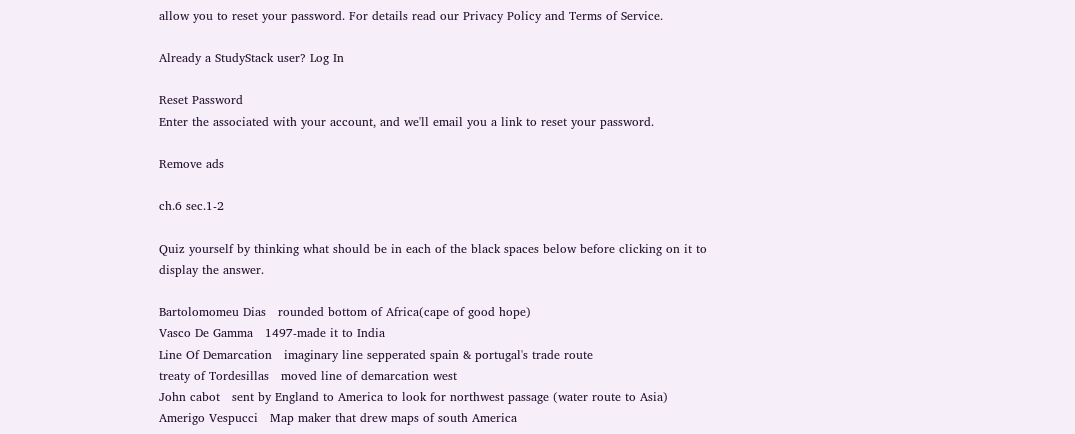allow you to reset your password. For details read our Privacy Policy and Terms of Service.

Already a StudyStack user? Log In

Reset Password
Enter the associated with your account, and we'll email you a link to reset your password.

Remove ads

ch.6 sec.1-2

Quiz yourself by thinking what should be in each of the black spaces below before clicking on it to display the answer.

Bartolomomeu Dias   rounded bottom of Africa(cape of good hope)
Vasco De Gamma   1497-made it to India
Line Of Demarcation   imaginary line sepperated spain & portugal's trade route
treaty of Tordesillas   moved line of demarcation west
John cabot   sent by England to America to look for northwest passage (water route to Asia)
Amerigo Vespucci   Map maker that drew maps of south America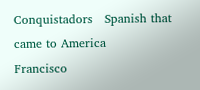Conquistadors   Spanish that came to America
Francisco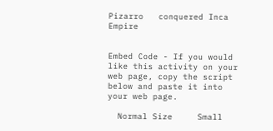Pizarro   conquered Inca Empire


Embed Code - If you would like this activity on your web page, copy the script below and paste it into your web page.

  Normal Size     Small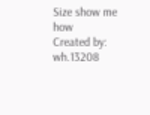Size show me how
Created by: wh.13208